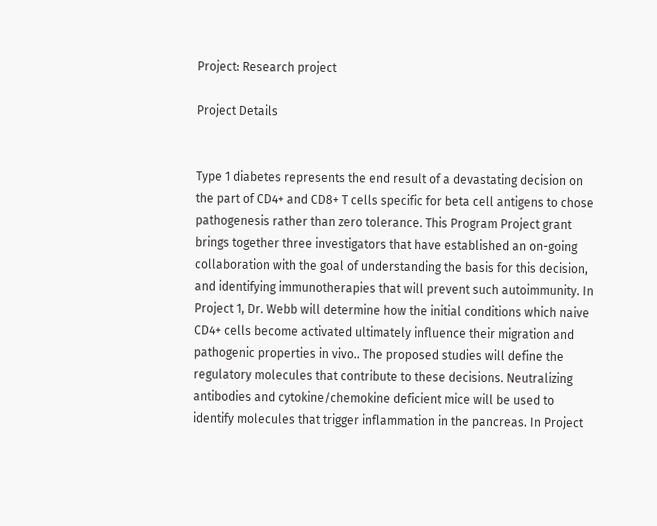Project: Research project

Project Details


Type 1 diabetes represents the end result of a devastating decision on the part of CD4+ and CD8+ T cells specific for beta cell antigens to chose pathogenesis rather than zero tolerance. This Program Project grant brings together three investigators that have established an on-going collaboration with the goal of understanding the basis for this decision, and identifying immunotherapies that will prevent such autoimmunity. In Project 1, Dr. Webb will determine how the initial conditions which naive CD4+ cells become activated ultimately influence their migration and pathogenic properties in vivo.. The proposed studies will define the regulatory molecules that contribute to these decisions. Neutralizing antibodies and cytokine/chemokine deficient mice will be used to identify molecules that trigger inflammation in the pancreas. In Project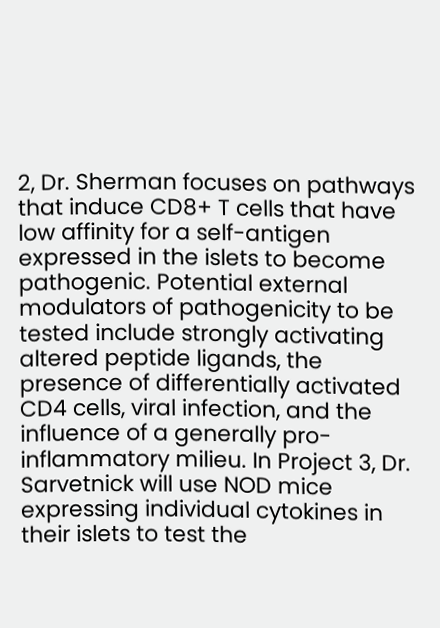2, Dr. Sherman focuses on pathways that induce CD8+ T cells that have low affinity for a self-antigen expressed in the islets to become pathogenic. Potential external modulators of pathogenicity to be tested include strongly activating altered peptide ligands, the presence of differentially activated CD4 cells, viral infection, and the influence of a generally pro- inflammatory milieu. In Project 3, Dr. Sarvetnick will use NOD mice expressing individual cytokines in their islets to test the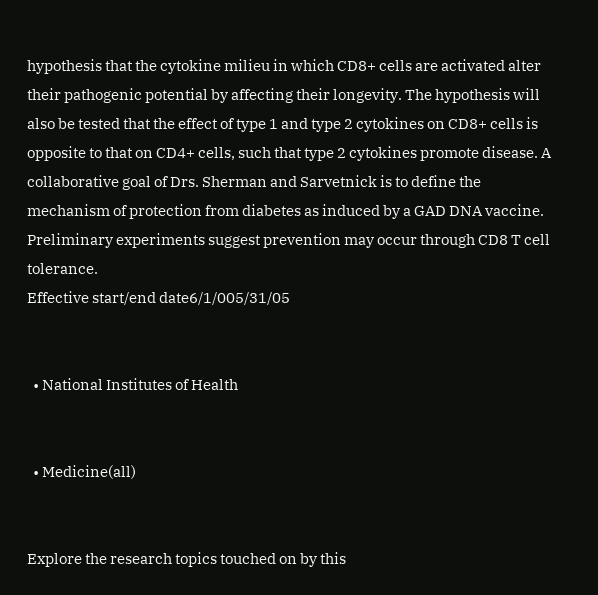hypothesis that the cytokine milieu in which CD8+ cells are activated alter their pathogenic potential by affecting their longevity. The hypothesis will also be tested that the effect of type 1 and type 2 cytokines on CD8+ cells is opposite to that on CD4+ cells, such that type 2 cytokines promote disease. A collaborative goal of Drs. Sherman and Sarvetnick is to define the mechanism of protection from diabetes as induced by a GAD DNA vaccine. Preliminary experiments suggest prevention may occur through CD8 T cell tolerance.
Effective start/end date6/1/005/31/05


  • National Institutes of Health


  • Medicine(all)


Explore the research topics touched on by this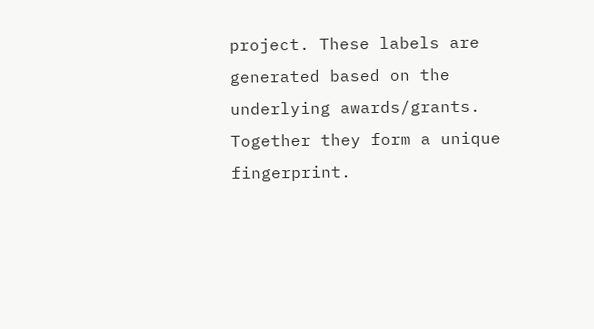project. These labels are generated based on the underlying awards/grants. Together they form a unique fingerprint.